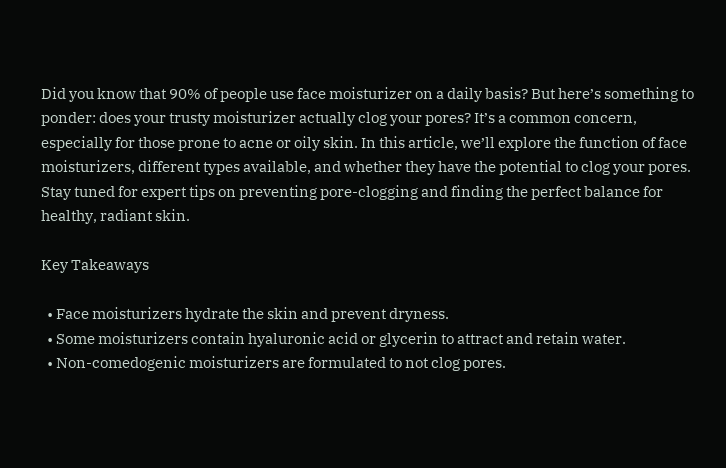Did you know that 90% of people use face moisturizer on a daily basis? But here’s something to ponder: does your trusty moisturizer actually clog your pores? It’s a common concern, especially for those prone to acne or oily skin. In this article, we’ll explore the function of face moisturizers, different types available, and whether they have the potential to clog your pores. Stay tuned for expert tips on preventing pore-clogging and finding the perfect balance for healthy, radiant skin.

Key Takeaways

  • Face moisturizers hydrate the skin and prevent dryness.
  • Some moisturizers contain hyaluronic acid or glycerin to attract and retain water.
  • Non-comedogenic moisturizers are formulated to not clog pores.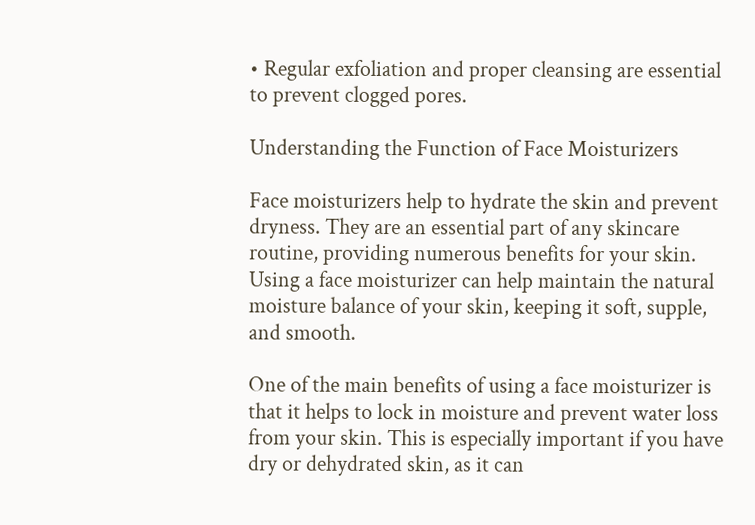• Regular exfoliation and proper cleansing are essential to prevent clogged pores.

Understanding the Function of Face Moisturizers

Face moisturizers help to hydrate the skin and prevent dryness. They are an essential part of any skincare routine, providing numerous benefits for your skin. Using a face moisturizer can help maintain the natural moisture balance of your skin, keeping it soft, supple, and smooth.

One of the main benefits of using a face moisturizer is that it helps to lock in moisture and prevent water loss from your skin. This is especially important if you have dry or dehydrated skin, as it can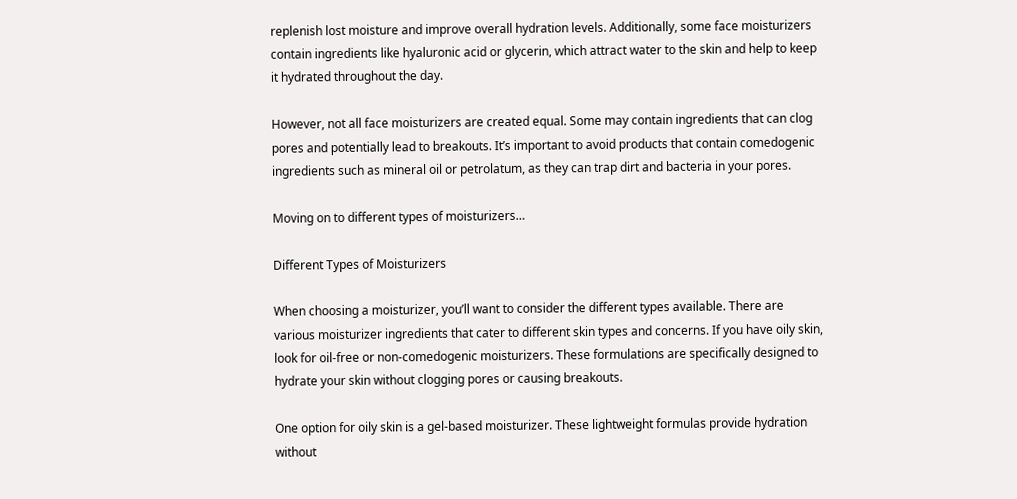replenish lost moisture and improve overall hydration levels. Additionally, some face moisturizers contain ingredients like hyaluronic acid or glycerin, which attract water to the skin and help to keep it hydrated throughout the day.

However, not all face moisturizers are created equal. Some may contain ingredients that can clog pores and potentially lead to breakouts. It’s important to avoid products that contain comedogenic ingredients such as mineral oil or petrolatum, as they can trap dirt and bacteria in your pores.

Moving on to different types of moisturizers…

Different Types of Moisturizers

When choosing a moisturizer, you’ll want to consider the different types available. There are various moisturizer ingredients that cater to different skin types and concerns. If you have oily skin, look for oil-free or non-comedogenic moisturizers. These formulations are specifically designed to hydrate your skin without clogging pores or causing breakouts.

One option for oily skin is a gel-based moisturizer. These lightweight formulas provide hydration without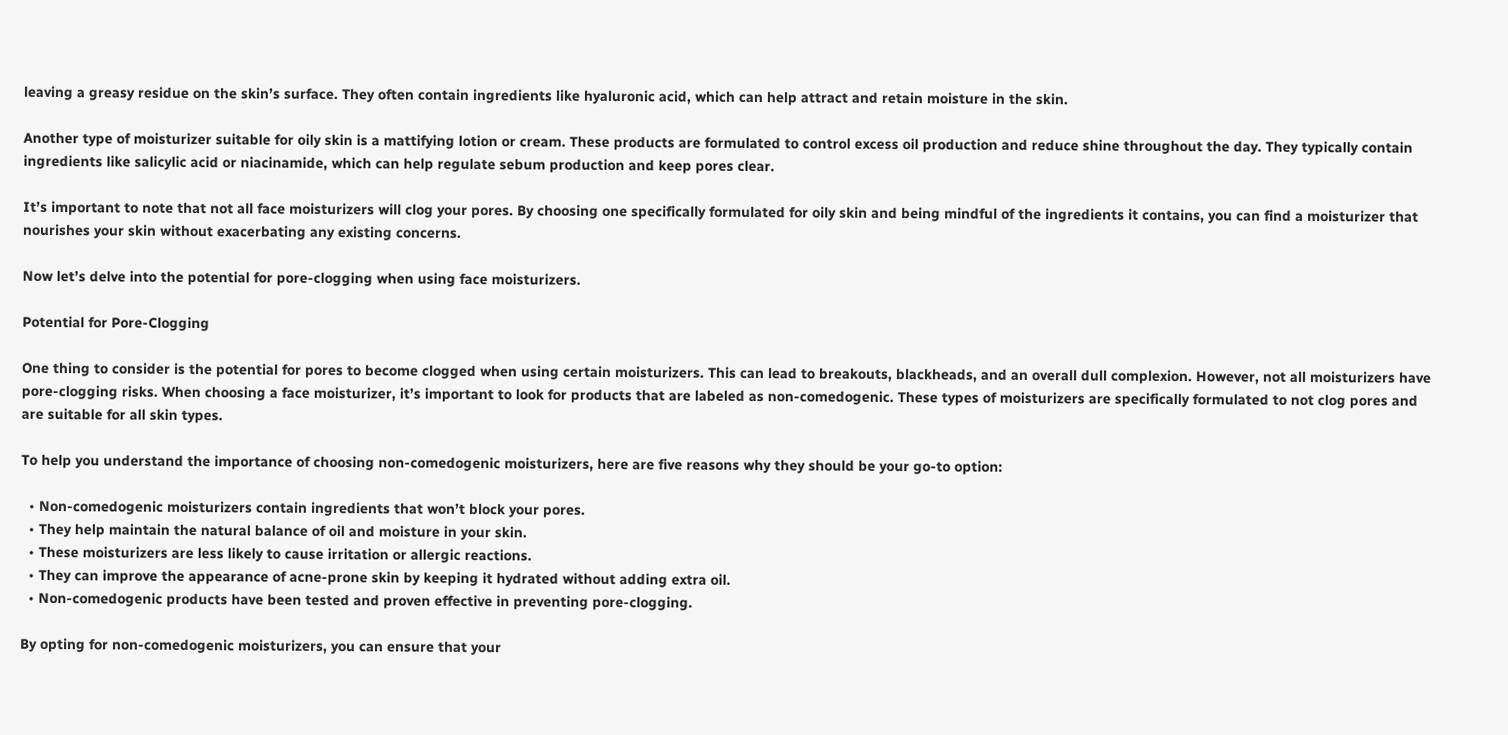leaving a greasy residue on the skin’s surface. They often contain ingredients like hyaluronic acid, which can help attract and retain moisture in the skin.

Another type of moisturizer suitable for oily skin is a mattifying lotion or cream. These products are formulated to control excess oil production and reduce shine throughout the day. They typically contain ingredients like salicylic acid or niacinamide, which can help regulate sebum production and keep pores clear.

It’s important to note that not all face moisturizers will clog your pores. By choosing one specifically formulated for oily skin and being mindful of the ingredients it contains, you can find a moisturizer that nourishes your skin without exacerbating any existing concerns.

Now let’s delve into the potential for pore-clogging when using face moisturizers.

Potential for Pore-Clogging

One thing to consider is the potential for pores to become clogged when using certain moisturizers. This can lead to breakouts, blackheads, and an overall dull complexion. However, not all moisturizers have pore-clogging risks. When choosing a face moisturizer, it’s important to look for products that are labeled as non-comedogenic. These types of moisturizers are specifically formulated to not clog pores and are suitable for all skin types.

To help you understand the importance of choosing non-comedogenic moisturizers, here are five reasons why they should be your go-to option:

  • Non-comedogenic moisturizers contain ingredients that won’t block your pores.
  • They help maintain the natural balance of oil and moisture in your skin.
  • These moisturizers are less likely to cause irritation or allergic reactions.
  • They can improve the appearance of acne-prone skin by keeping it hydrated without adding extra oil.
  • Non-comedogenic products have been tested and proven effective in preventing pore-clogging.

By opting for non-comedogenic moisturizers, you can ensure that your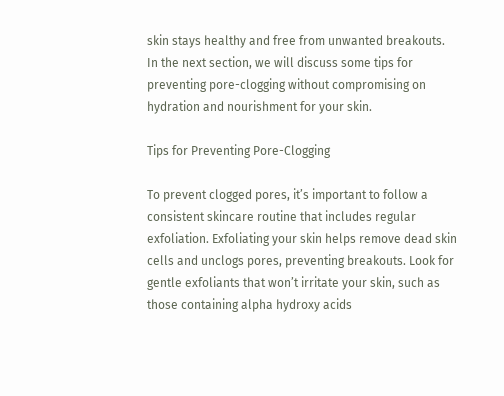skin stays healthy and free from unwanted breakouts. In the next section, we will discuss some tips for preventing pore-clogging without compromising on hydration and nourishment for your skin.

Tips for Preventing Pore-Clogging

To prevent clogged pores, it’s important to follow a consistent skincare routine that includes regular exfoliation. Exfoliating your skin helps remove dead skin cells and unclogs pores, preventing breakouts. Look for gentle exfoliants that won’t irritate your skin, such as those containing alpha hydroxy acids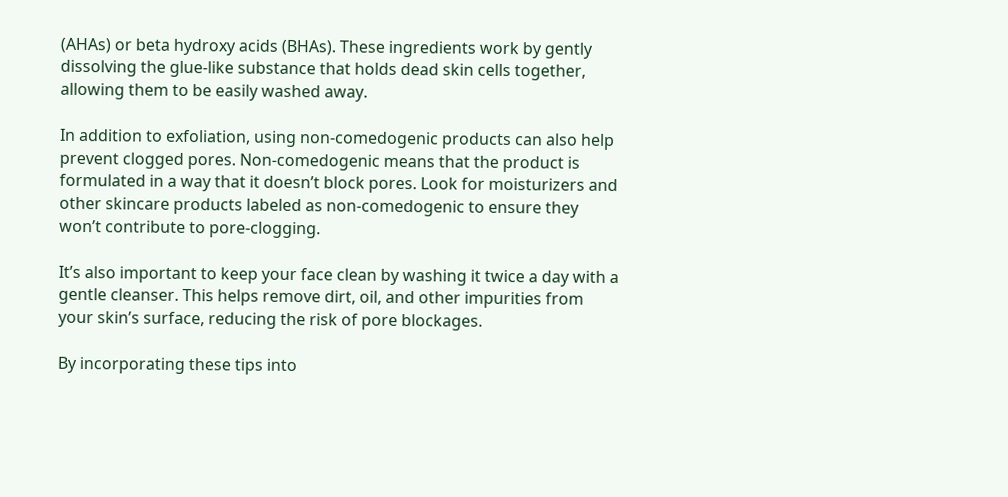(AHAs) or beta hydroxy acids (BHAs). These ingredients work by gently dissolving the glue-like substance that holds dead skin cells together, allowing them to be easily washed away.

In addition to exfoliation, using non-comedogenic products can also help prevent clogged pores. Non-comedogenic means that the product is formulated in a way that it doesn’t block pores. Look for moisturizers and other skincare products labeled as non-comedogenic to ensure they won’t contribute to pore-clogging.

It’s also important to keep your face clean by washing it twice a day with a gentle cleanser. This helps remove dirt, oil, and other impurities from your skin’s surface, reducing the risk of pore blockages.

By incorporating these tips into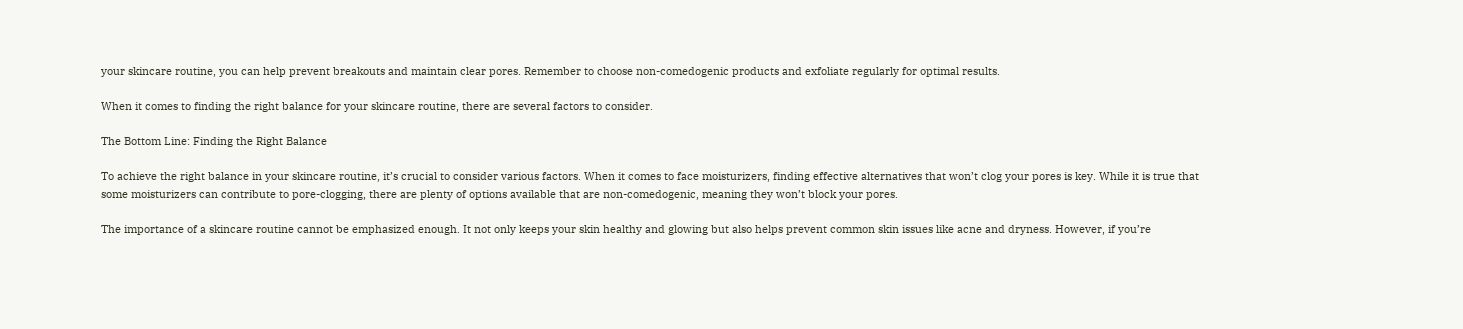your skincare routine, you can help prevent breakouts and maintain clear pores. Remember to choose non-comedogenic products and exfoliate regularly for optimal results.

When it comes to finding the right balance for your skincare routine, there are several factors to consider.

The Bottom Line: Finding the Right Balance

To achieve the right balance in your skincare routine, it’s crucial to consider various factors. When it comes to face moisturizers, finding effective alternatives that won’t clog your pores is key. While it is true that some moisturizers can contribute to pore-clogging, there are plenty of options available that are non-comedogenic, meaning they won’t block your pores.

The importance of a skincare routine cannot be emphasized enough. It not only keeps your skin healthy and glowing but also helps prevent common skin issues like acne and dryness. However, if you’re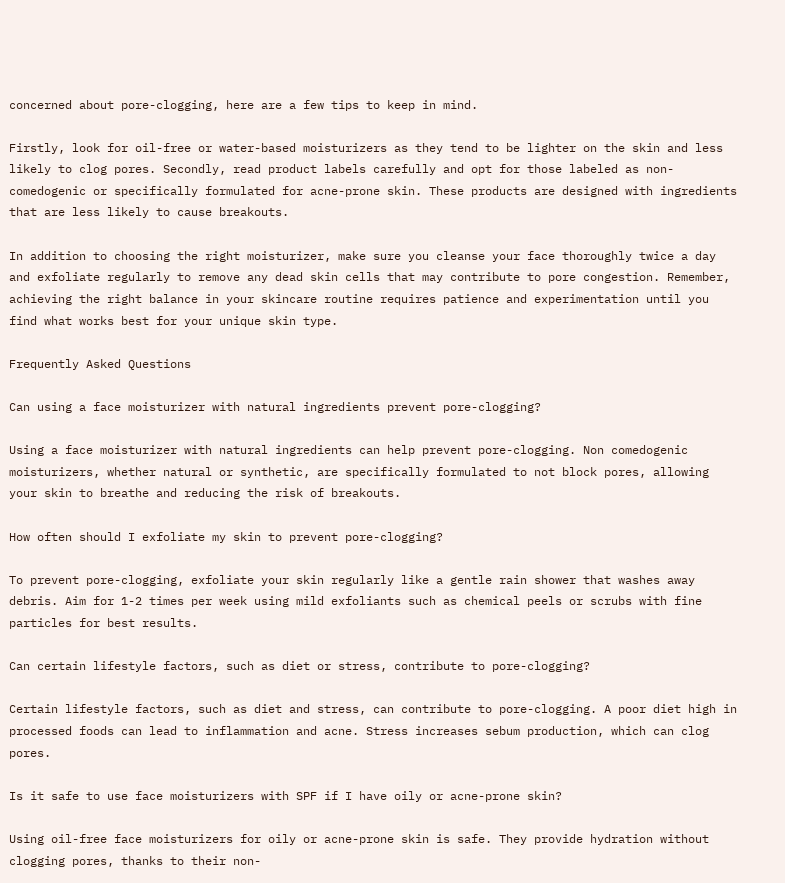concerned about pore-clogging, here are a few tips to keep in mind.

Firstly, look for oil-free or water-based moisturizers as they tend to be lighter on the skin and less likely to clog pores. Secondly, read product labels carefully and opt for those labeled as non-comedogenic or specifically formulated for acne-prone skin. These products are designed with ingredients that are less likely to cause breakouts.

In addition to choosing the right moisturizer, make sure you cleanse your face thoroughly twice a day and exfoliate regularly to remove any dead skin cells that may contribute to pore congestion. Remember, achieving the right balance in your skincare routine requires patience and experimentation until you find what works best for your unique skin type.

Frequently Asked Questions

Can using a face moisturizer with natural ingredients prevent pore-clogging?

Using a face moisturizer with natural ingredients can help prevent pore-clogging. Non comedogenic moisturizers, whether natural or synthetic, are specifically formulated to not block pores, allowing your skin to breathe and reducing the risk of breakouts.

How often should I exfoliate my skin to prevent pore-clogging?

To prevent pore-clogging, exfoliate your skin regularly like a gentle rain shower that washes away debris. Aim for 1-2 times per week using mild exfoliants such as chemical peels or scrubs with fine particles for best results.

Can certain lifestyle factors, such as diet or stress, contribute to pore-clogging?

Certain lifestyle factors, such as diet and stress, can contribute to pore-clogging. A poor diet high in processed foods can lead to inflammation and acne. Stress increases sebum production, which can clog pores.

Is it safe to use face moisturizers with SPF if I have oily or acne-prone skin?

Using oil-free face moisturizers for oily or acne-prone skin is safe. They provide hydration without clogging pores, thanks to their non-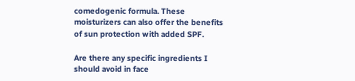comedogenic formula. These moisturizers can also offer the benefits of sun protection with added SPF.

Are there any specific ingredients I should avoid in face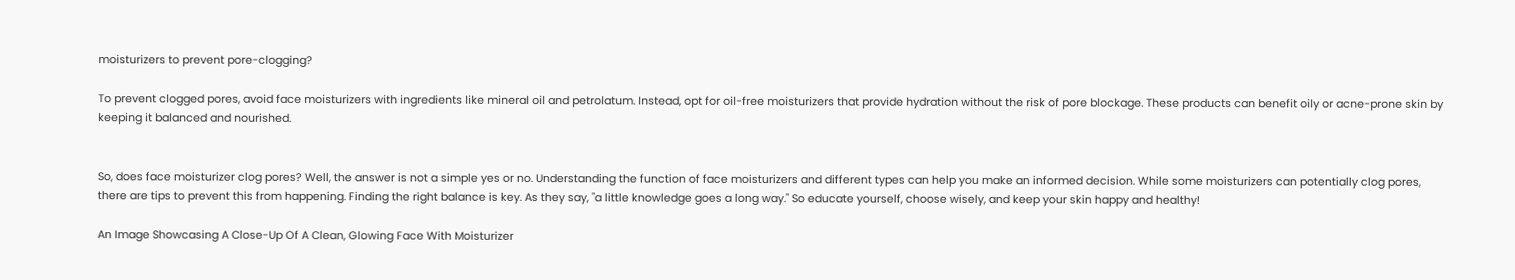moisturizers to prevent pore-clogging?

To prevent clogged pores, avoid face moisturizers with ingredients like mineral oil and petrolatum. Instead, opt for oil-free moisturizers that provide hydration without the risk of pore blockage. These products can benefit oily or acne-prone skin by keeping it balanced and nourished.


So, does face moisturizer clog pores? Well, the answer is not a simple yes or no. Understanding the function of face moisturizers and different types can help you make an informed decision. While some moisturizers can potentially clog pores, there are tips to prevent this from happening. Finding the right balance is key. As they say, "a little knowledge goes a long way." So educate yourself, choose wisely, and keep your skin happy and healthy!

An Image Showcasing A Close-Up Of A Clean, Glowing Face With Moisturizer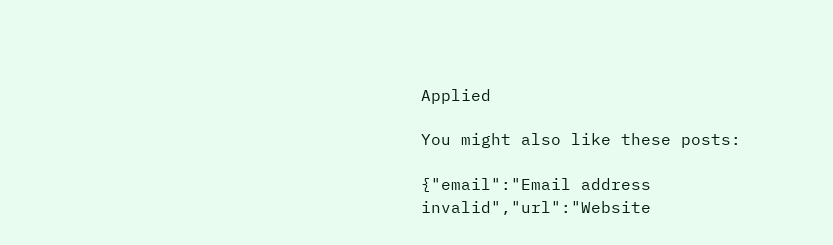Applied

You might also like these posts:

{"email":"Email address invalid","url":"Website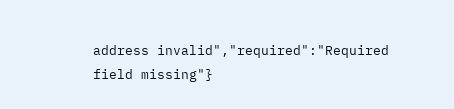address invalid","required":"Required field missing"}